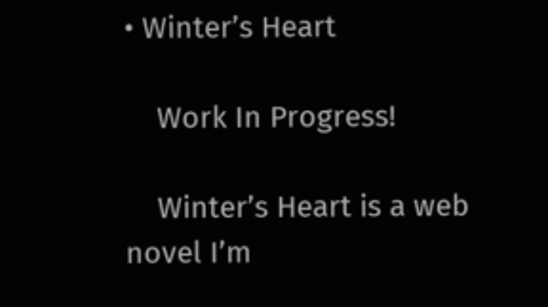• Winter’s Heart

    Work In Progress!

    Winter’s Heart is a web novel I’m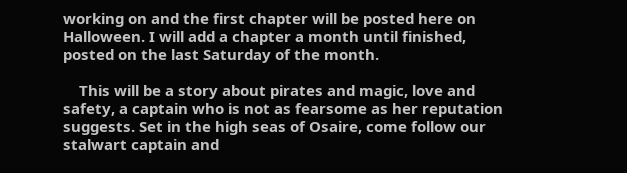working on and the first chapter will be posted here on Halloween. I will add a chapter a month until finished, posted on the last Saturday of the month.

    This will be a story about pirates and magic, love and safety, a captain who is not as fearsome as her reputation suggests. Set in the high seas of Osaire, come follow our stalwart captain and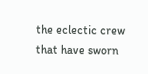the eclectic crew that have sworn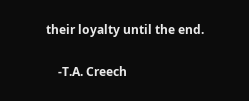their loyalty until the end.

    -T.A. Creech